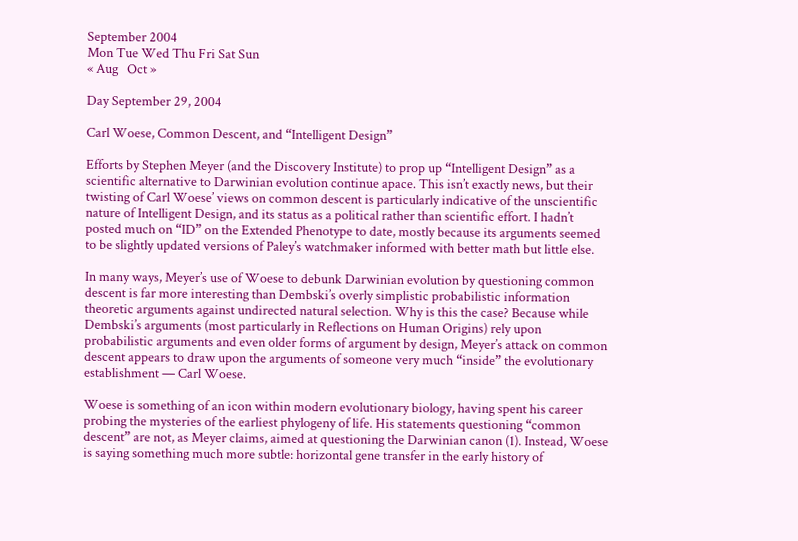September 2004
Mon Tue Wed Thu Fri Sat Sun
« Aug   Oct »

Day September 29, 2004

Carl Woese, Common Descent, and “Intelligent Design”

Efforts by Stephen Meyer (and the Discovery Institute) to prop up “Intelligent Design” as a scientific alternative to Darwinian evolution continue apace. This isn’t exactly news, but their twisting of Carl Woese’ views on common descent is particularly indicative of the unscientific nature of Intelligent Design, and its status as a political rather than scientific effort. I hadn’t posted much on “ID” on the Extended Phenotype to date, mostly because its arguments seemed to be slightly updated versions of Paley’s watchmaker informed with better math but little else.

In many ways, Meyer’s use of Woese to debunk Darwinian evolution by questioning common descent is far more interesting than Dembski’s overly simplistic probabilistic information theoretic arguments against undirected natural selection. Why is this the case? Because while Dembski’s arguments (most particularly in Reflections on Human Origins) rely upon probabilistic arguments and even older forms of argument by design, Meyer’s attack on common descent appears to draw upon the arguments of someone very much “inside” the evolutionary establishment — Carl Woese.

Woese is something of an icon within modern evolutionary biology, having spent his career probing the mysteries of the earliest phylogeny of life. His statements questioning “common descent” are not, as Meyer claims, aimed at questioning the Darwinian canon (1). Instead, Woese is saying something much more subtle: horizontal gene transfer in the early history of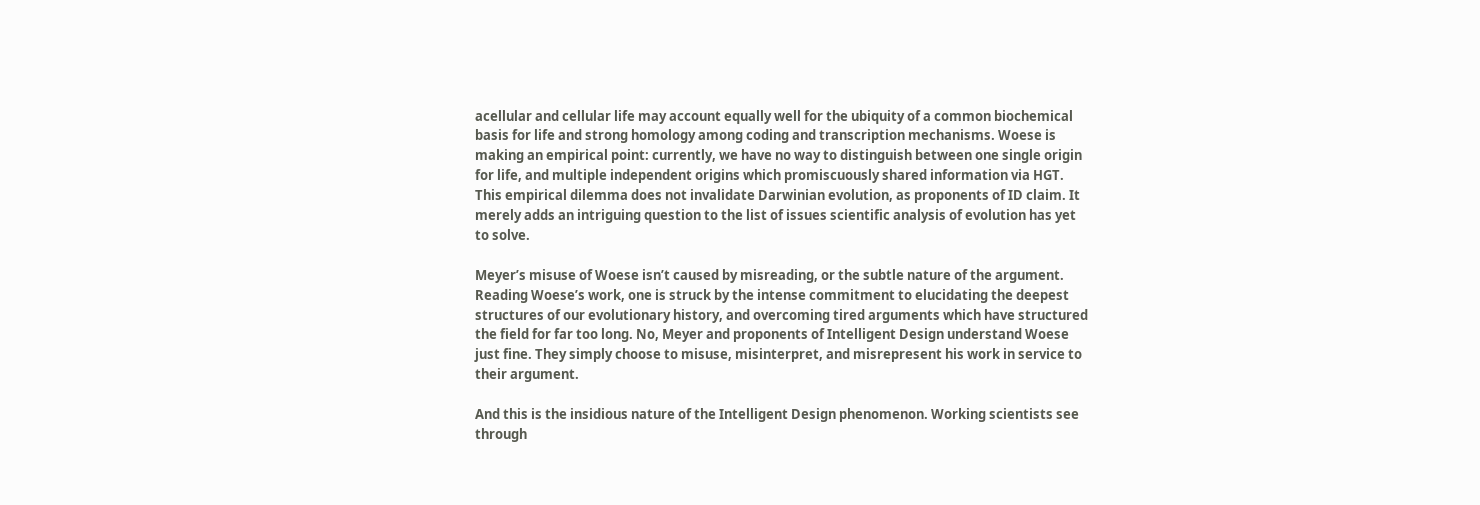acellular and cellular life may account equally well for the ubiquity of a common biochemical basis for life and strong homology among coding and transcription mechanisms. Woese is making an empirical point: currently, we have no way to distinguish between one single origin for life, and multiple independent origins which promiscuously shared information via HGT. This empirical dilemma does not invalidate Darwinian evolution, as proponents of ID claim. It merely adds an intriguing question to the list of issues scientific analysis of evolution has yet to solve.

Meyer’s misuse of Woese isn’t caused by misreading, or the subtle nature of the argument. Reading Woese’s work, one is struck by the intense commitment to elucidating the deepest structures of our evolutionary history, and overcoming tired arguments which have structured the field for far too long. No, Meyer and proponents of Intelligent Design understand Woese just fine. They simply choose to misuse, misinterpret, and misrepresent his work in service to their argument.

And this is the insidious nature of the Intelligent Design phenomenon. Working scientists see through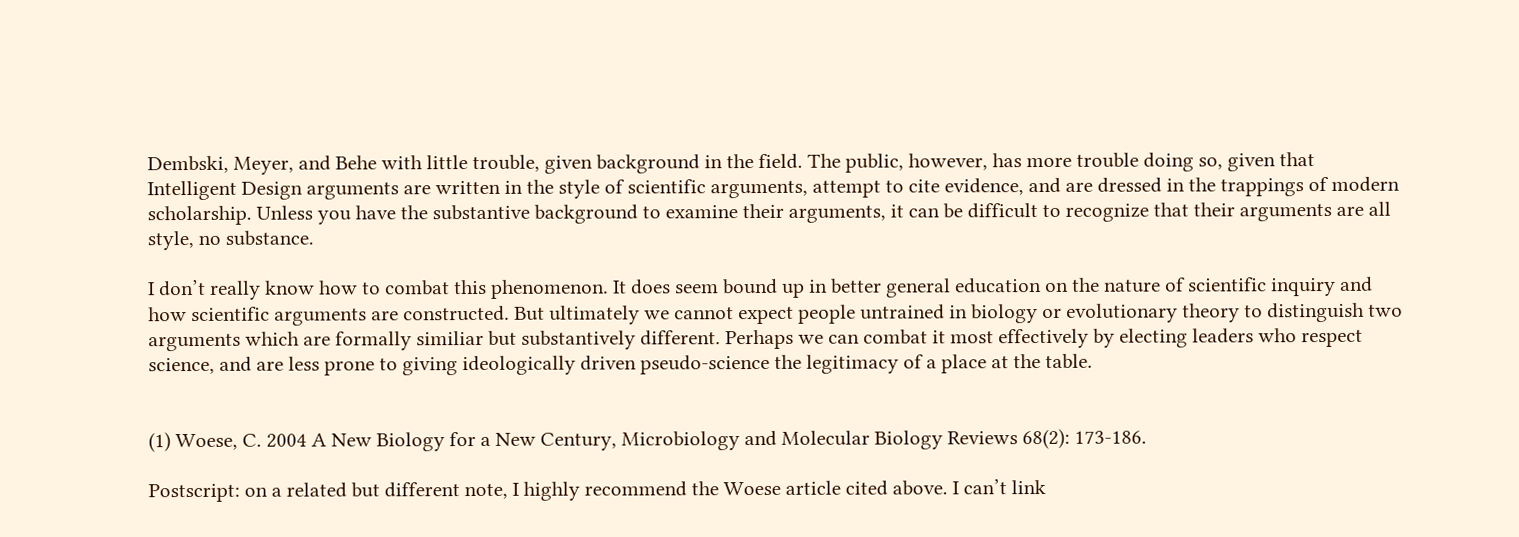Dembski, Meyer, and Behe with little trouble, given background in the field. The public, however, has more trouble doing so, given that Intelligent Design arguments are written in the style of scientific arguments, attempt to cite evidence, and are dressed in the trappings of modern scholarship. Unless you have the substantive background to examine their arguments, it can be difficult to recognize that their arguments are all style, no substance.

I don’t really know how to combat this phenomenon. It does seem bound up in better general education on the nature of scientific inquiry and how scientific arguments are constructed. But ultimately we cannot expect people untrained in biology or evolutionary theory to distinguish two arguments which are formally similiar but substantively different. Perhaps we can combat it most effectively by electing leaders who respect science, and are less prone to giving ideologically driven pseudo-science the legitimacy of a place at the table.


(1) Woese, C. 2004 A New Biology for a New Century, Microbiology and Molecular Biology Reviews 68(2): 173-186.

Postscript: on a related but different note, I highly recommend the Woese article cited above. I can’t link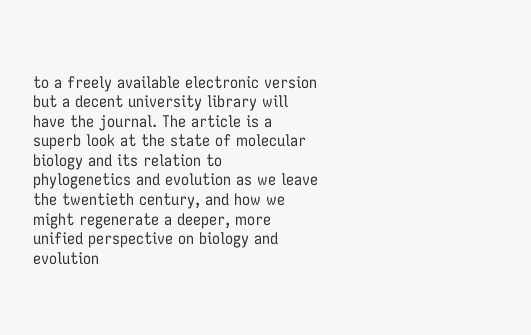to a freely available electronic version but a decent university library will have the journal. The article is a superb look at the state of molecular biology and its relation to phylogenetics and evolution as we leave the twentieth century, and how we might regenerate a deeper, more unified perspective on biology and evolution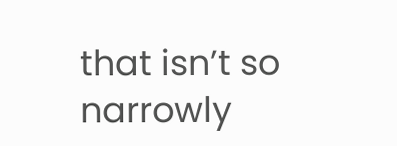that isn’t so narrowly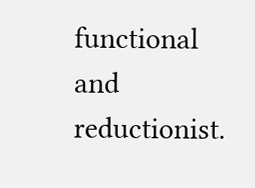functional and reductionist.